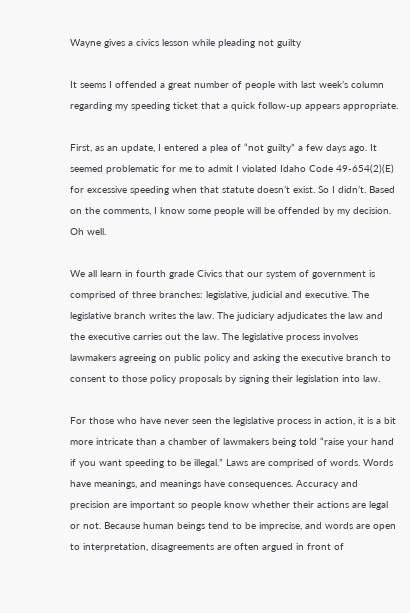Wayne gives a civics lesson while pleading not guilty

It seems I offended a great number of people with last week’s column regarding my speeding ticket that a quick follow-up appears appropriate.

First, as an update, I entered a plea of “not guilty” a few days ago. It seemed problematic for me to admit I violated Idaho Code 49-654(2)(E) for excessive speeding when that statute doesn’t exist. So I didn’t. Based on the comments, I know some people will be offended by my decision. Oh well.

We all learn in fourth grade Civics that our system of government is comprised of three branches: legislative, judicial and executive. The legislative branch writes the law. The judiciary adjudicates the law and the executive carries out the law. The legislative process involves lawmakers agreeing on public policy and asking the executive branch to consent to those policy proposals by signing their legislation into law.

For those who have never seen the legislative process in action, it is a bit more intricate than a chamber of lawmakers being told “raise your hand if you want speeding to be illegal.” Laws are comprised of words. Words have meanings, and meanings have consequences. Accuracy and precision are important so people know whether their actions are legal or not. Because human beings tend to be imprecise, and words are open to interpretation, disagreements are often argued in front of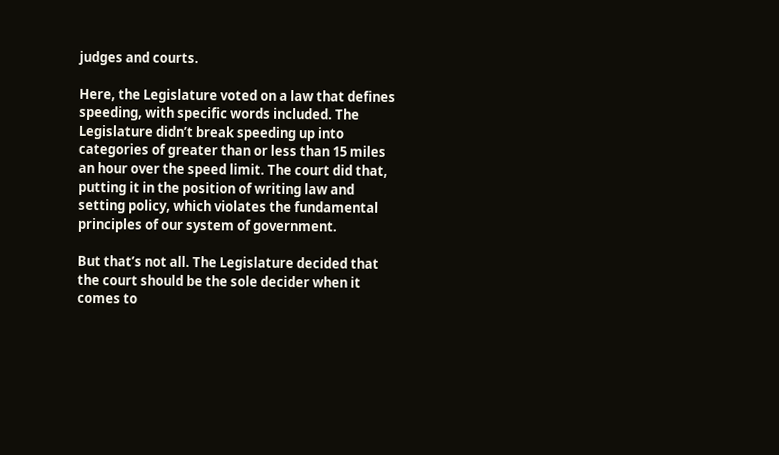judges and courts.

Here, the Legislature voted on a law that defines speeding, with specific words included. The Legislature didn’t break speeding up into categories of greater than or less than 15 miles an hour over the speed limit. The court did that, putting it in the position of writing law and setting policy, which violates the fundamental principles of our system of government.

But that’s not all. The Legislature decided that the court should be the sole decider when it comes to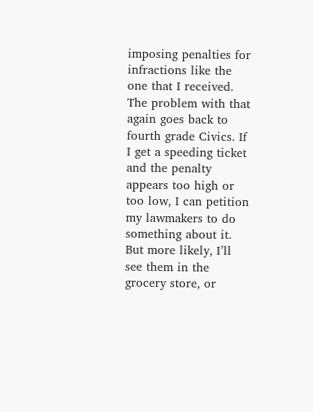imposing penalties for infractions like the one that I received. The problem with that again goes back to fourth grade Civics. If I get a speeding ticket and the penalty appears too high or too low, I can petition my lawmakers to do something about it. But more likely, I’ll see them in the grocery store, or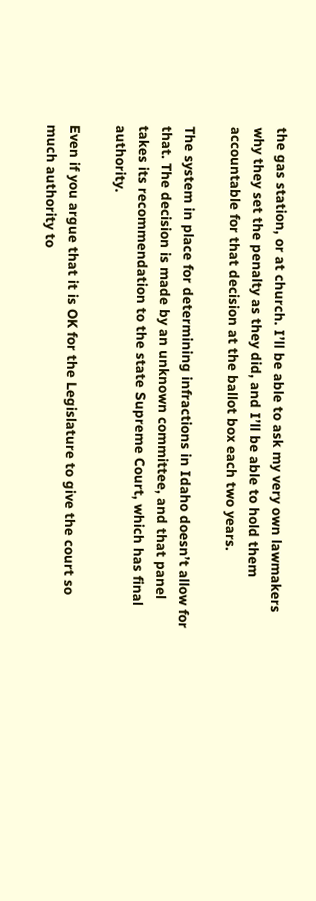the gas station, or at church. I’ll be able to ask my very own lawmakers why they set the penalty as they did, and I’ll be able to hold them accountable for that decision at the ballot box each two years.

The system in place for determining infractions in Idaho doesn’t allow for that. The decision is made by an unknown committee, and that panel takes its recommendation to the state Supreme Court, which has final authority.

Even if you argue that it is OK for the Legislature to give the court so much authority to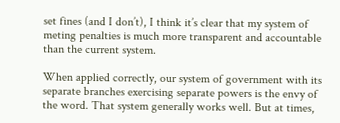set fines (and I don’t), I think it’s clear that my system of meting penalties is much more transparent and accountable than the current system.

When applied correctly, our system of government with its separate branches exercising separate powers is the envy of the word. That system generally works well. But at times,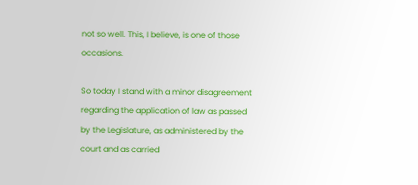not so well. This, I believe, is one of those occasions.

So today I stand with a minor disagreement regarding the application of law as passed by the Legislature, as administered by the court and as carried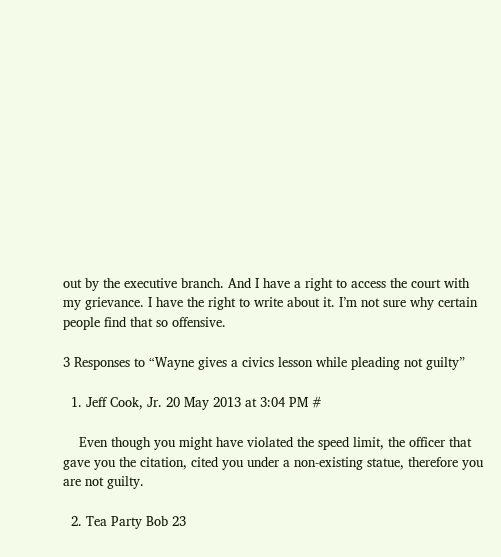out by the executive branch. And I have a right to access the court with my grievance. I have the right to write about it. I’m not sure why certain people find that so offensive.

3 Responses to “Wayne gives a civics lesson while pleading not guilty”

  1. Jeff Cook, Jr. 20 May 2013 at 3:04 PM #

    Even though you might have violated the speed limit, the officer that gave you the citation, cited you under a non-existing statue, therefore you are not guilty.

  2. Tea Party Bob 23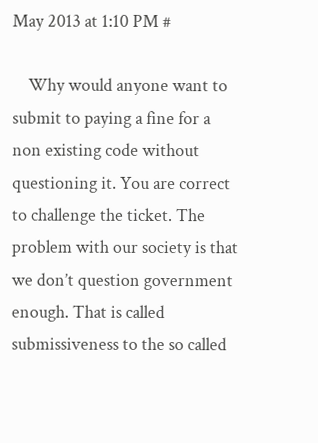May 2013 at 1:10 PM #

    Why would anyone want to submit to paying a fine for a non existing code without questioning it. You are correct to challenge the ticket. The problem with our society is that we don’t question government enough. That is called submissiveness to the so called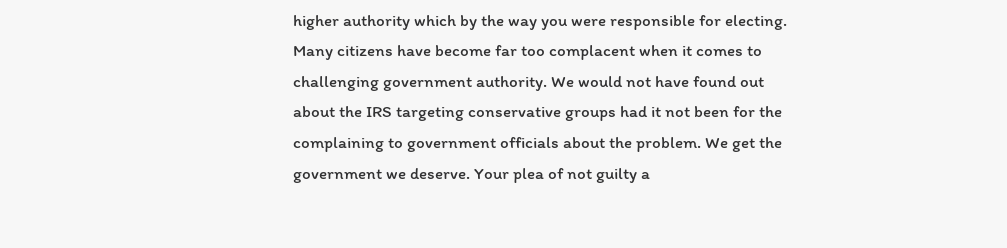higher authority which by the way you were responsible for electing. Many citizens have become far too complacent when it comes to challenging government authority. We would not have found out about the IRS targeting conservative groups had it not been for the complaining to government officials about the problem. We get the government we deserve. Your plea of not guilty a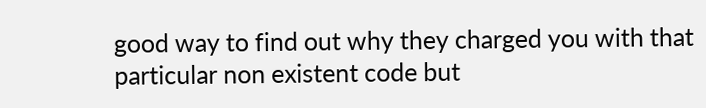good way to find out why they charged you with that particular non existent code but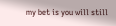my bet is you will still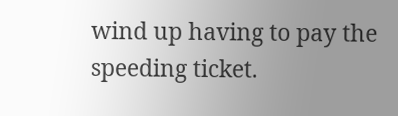wind up having to pay the speeding ticket.